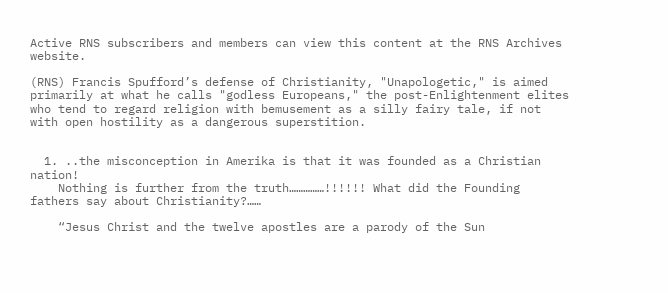Active RNS subscribers and members can view this content at the RNS Archives website.

(RNS) Francis Spufford’s defense of Christianity, "Unapologetic," is aimed primarily at what he calls "godless Europeans," the post-Enlightenment elites who tend to regard religion with bemusement as a silly fairy tale, if not with open hostility as a dangerous superstition.


  1. ..the misconception in Amerika is that it was founded as a Christian nation!
    Nothing is further from the truth……………!!!!!! What did the Founding fathers say about Christianity?……

    “Jesus Christ and the twelve apostles are a parody of the Sun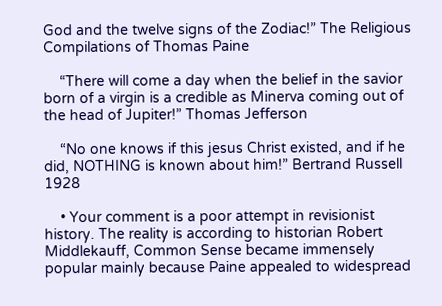God and the twelve signs of the Zodiac!” The Religious Compilations of Thomas Paine

    “There will come a day when the belief in the savior born of a virgin is a credible as Minerva coming out of the head of Jupiter!” Thomas Jefferson

    “No one knows if this jesus Christ existed, and if he did, NOTHING is known about him!” Bertrand Russell 1928

    • Your comment is a poor attempt in revisionist history. The reality is according to historian Robert Middlekauff, Common Sense became immensely popular mainly because Paine appealed to widespread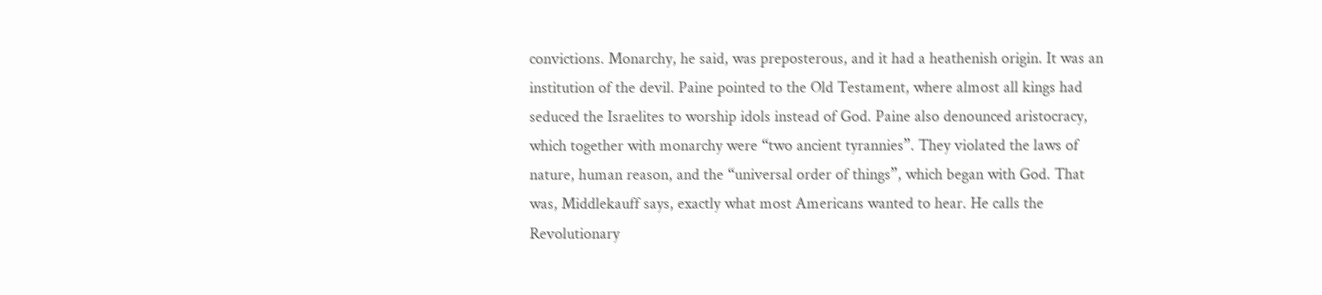convictions. Monarchy, he said, was preposterous, and it had a heathenish origin. It was an institution of the devil. Paine pointed to the Old Testament, where almost all kings had seduced the Israelites to worship idols instead of God. Paine also denounced aristocracy, which together with monarchy were “two ancient tyrannies”. They violated the laws of nature, human reason, and the “universal order of things”, which began with God. That was, Middlekauff says, exactly what most Americans wanted to hear. He calls the Revolutionary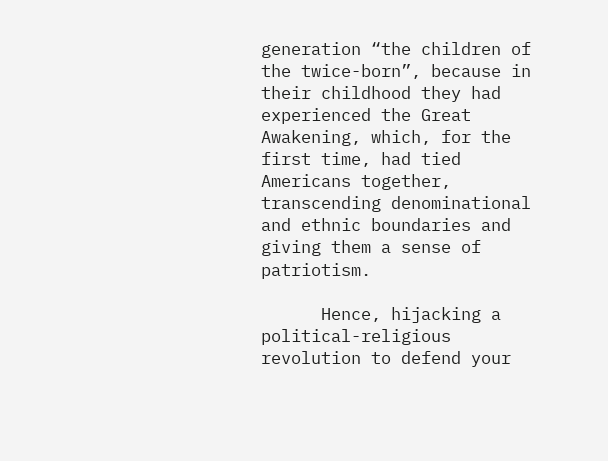generation “the children of the twice-born”, because in their childhood they had experienced the Great Awakening, which, for the first time, had tied Americans together, transcending denominational and ethnic boundaries and giving them a sense of patriotism.

      Hence, hijacking a political-religious revolution to defend your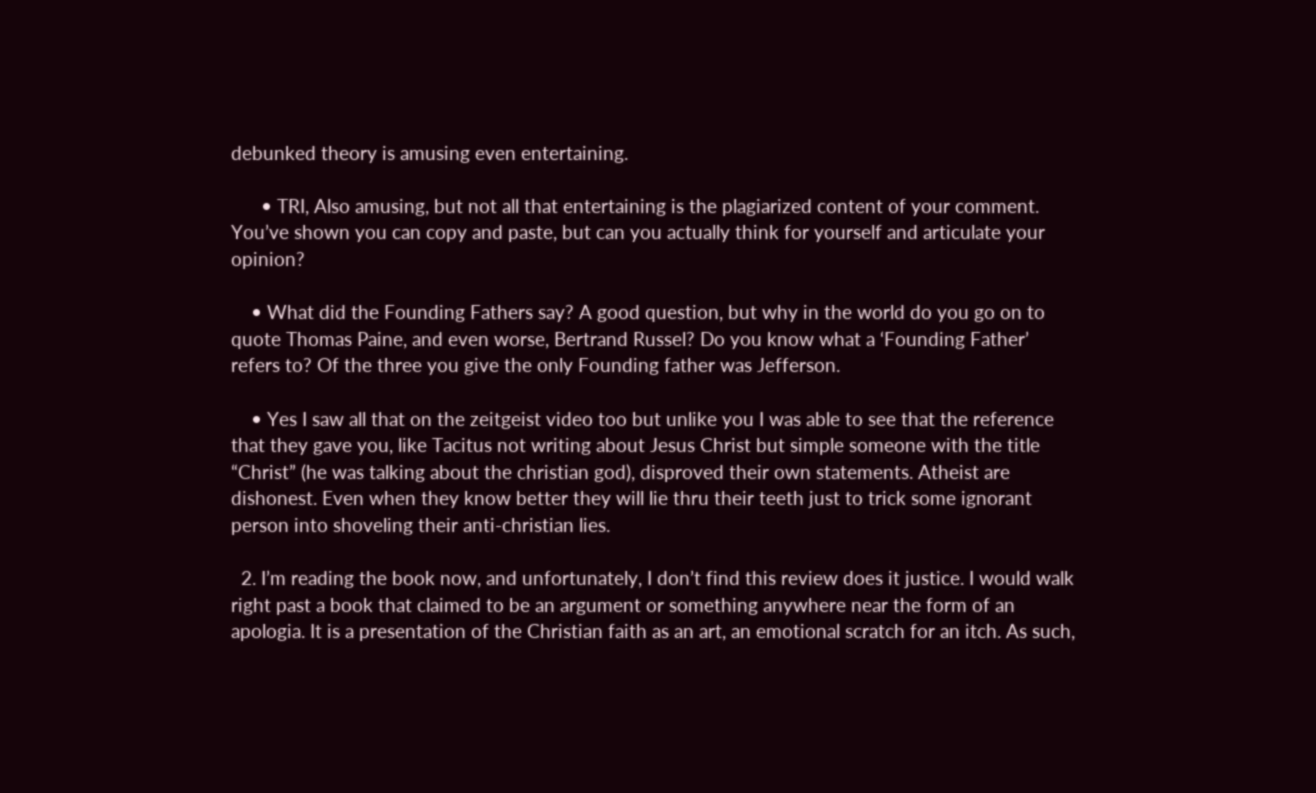debunked theory is amusing even entertaining.

      • TRI, Also amusing, but not all that entertaining is the plagiarized content of your comment. You’ve shown you can copy and paste, but can you actually think for yourself and articulate your opinion?

    • What did the Founding Fathers say? A good question, but why in the world do you go on to quote Thomas Paine, and even worse, Bertrand Russel? Do you know what a ‘Founding Father’ refers to? Of the three you give the only Founding father was Jefferson.

    • Yes I saw all that on the zeitgeist video too but unlike you I was able to see that the reference that they gave you, like Tacitus not writing about Jesus Christ but simple someone with the title “Christ” (he was talking about the christian god), disproved their own statements. Atheist are dishonest. Even when they know better they will lie thru their teeth just to trick some ignorant person into shoveling their anti-christian lies.

  2. I’m reading the book now, and unfortunately, I don’t find this review does it justice. I would walk right past a book that claimed to be an argument or something anywhere near the form of an apologia. It is a presentation of the Christian faith as an art, an emotional scratch for an itch. As such,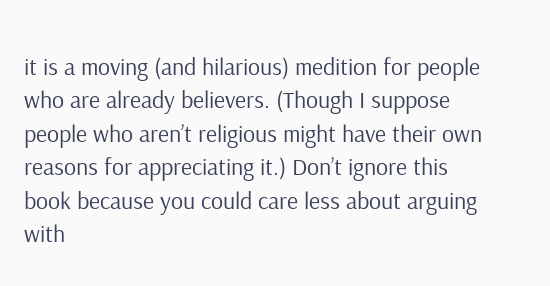it is a moving (and hilarious) medition for people who are already believers. (Though I suppose people who aren’t religious might have their own reasons for appreciating it.) Don’t ignore this book because you could care less about arguing with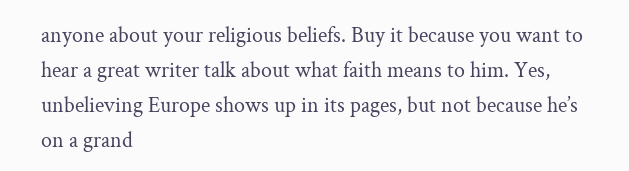anyone about your religious beliefs. Buy it because you want to hear a great writer talk about what faith means to him. Yes, unbelieving Europe shows up in its pages, but not because he’s on a grand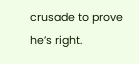crusade to prove he’s right.